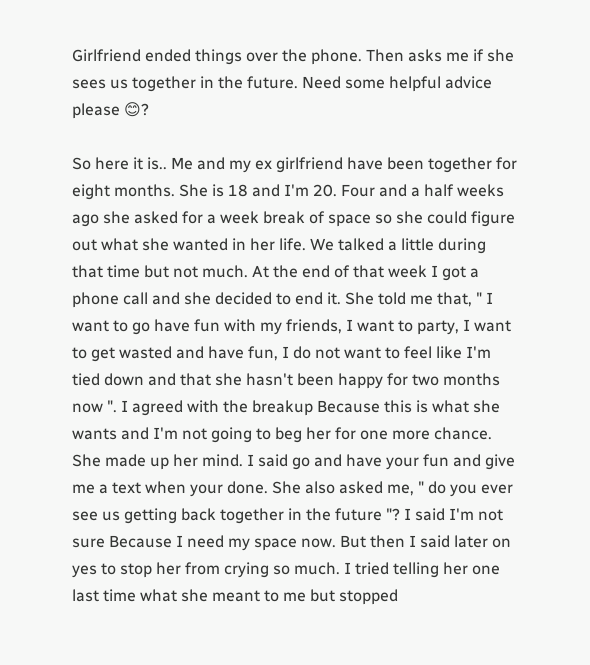Girlfriend ended things over the phone. Then asks me if she sees us together in the future. Need some helpful advice please 😊?

So here it is.. Me and my ex girlfriend have been together for eight months. She is 18 and I'm 20. Four and a half weeks ago she asked for a week break of space so she could figure out what she wanted in her life. We talked a little during that time but not much. At the end of that week I got a phone call and she decided to end it. She told me that, " I want to go have fun with my friends, I want to party, I want to get wasted and have fun, I do not want to feel like I'm tied down and that she hasn't been happy for two months now ". I agreed with the breakup Because this is what she wants and I'm not going to beg her for one more chance. She made up her mind. I said go and have your fun and give me a text when your done. She also asked me, " do you ever see us getting back together in the future "? I said I'm not sure Because I need my space now. But then I said later on yes to stop her from crying so much. I tried telling her one last time what she meant to me but stopped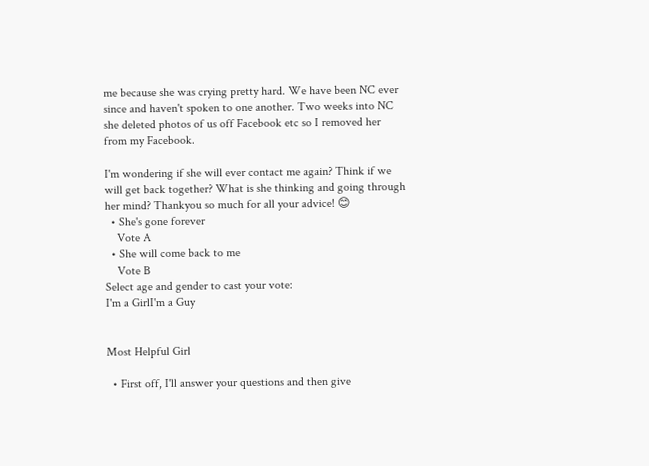me because she was crying pretty hard. We have been NC ever since and haven't spoken to one another. Two weeks into NC she deleted photos of us off Facebook etc so I removed her from my Facebook.

I'm wondering if she will ever contact me again? Think if we will get back together? What is she thinking and going through her mind? Thankyou so much for all your advice! 😊
  • She's gone forever
    Vote A
  • She will come back to me
    Vote B
Select age and gender to cast your vote:
I'm a GirlI'm a Guy


Most Helpful Girl

  • First off, I'll answer your questions and then give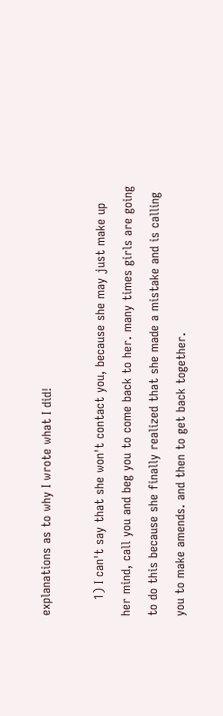explanations as to why I wrote what I did!

    1) I can't say that she won't contact you, because she may just make up her mind, call you and beg you to come back to her. many times girls are going to do this because she finally realized that she made a mistake and is calling you to make amends. and then to get back together.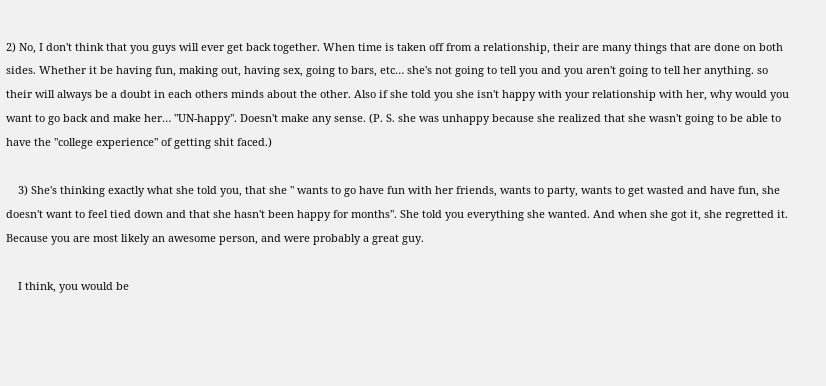2) No, I don't think that you guys will ever get back together. When time is taken off from a relationship, their are many things that are done on both sides. Whether it be having fun, making out, having sex, going to bars, etc… she's not going to tell you and you aren't going to tell her anything. so their will always be a doubt in each others minds about the other. Also if she told you she isn't happy with your relationship with her, why would you want to go back and make her… "UN-happy". Doesn't make any sense. (P. S. she was unhappy because she realized that she wasn't going to be able to have the "college experience" of getting shit faced.)

    3) She's thinking exactly what she told you, that she " wants to go have fun with her friends, wants to party, wants to get wasted and have fun, she doesn't want to feel tied down and that she hasn't been happy for months". She told you everything she wanted. And when she got it, she regretted it. Because you are most likely an awesome person, and were probably a great guy.

    I think, you would be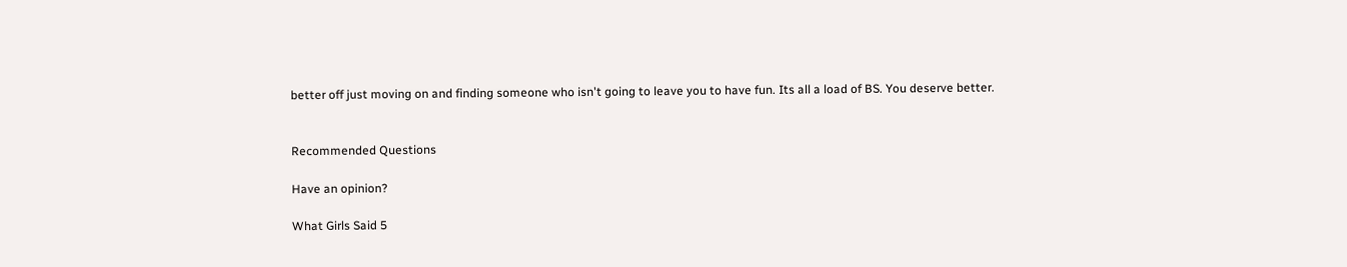better off just moving on and finding someone who isn't going to leave you to have fun. Its all a load of BS. You deserve better.


Recommended Questions

Have an opinion?

What Girls Said 5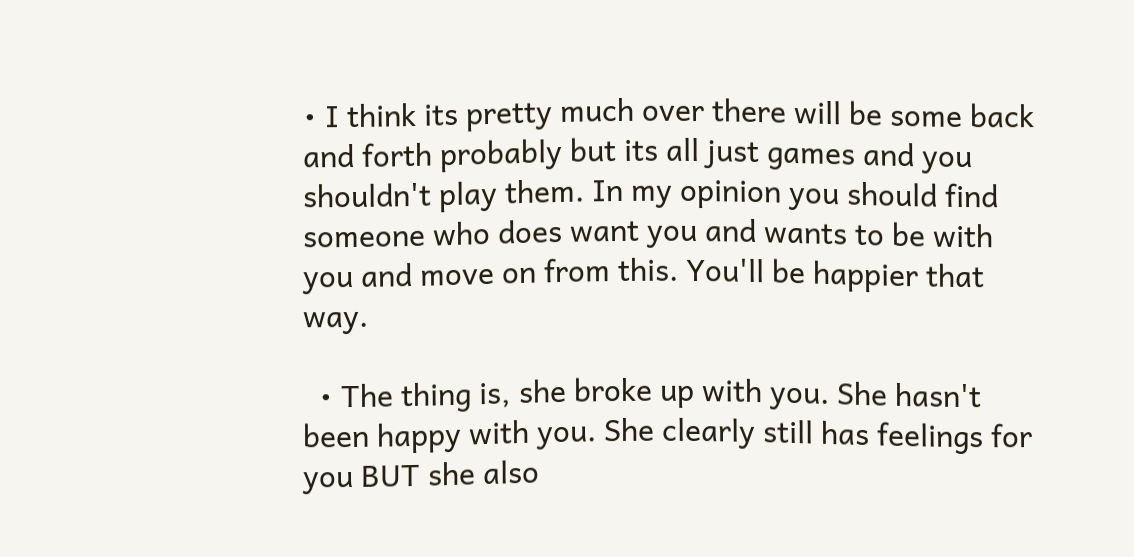• I think its pretty much over there will be some back and forth probably but its all just games and you shouldn't play them. In my opinion you should find someone who does want you and wants to be with you and move on from this. You'll be happier that way.

  • The thing is, she broke up with you. She hasn't been happy with you. She clearly still has feelings for you BUT she also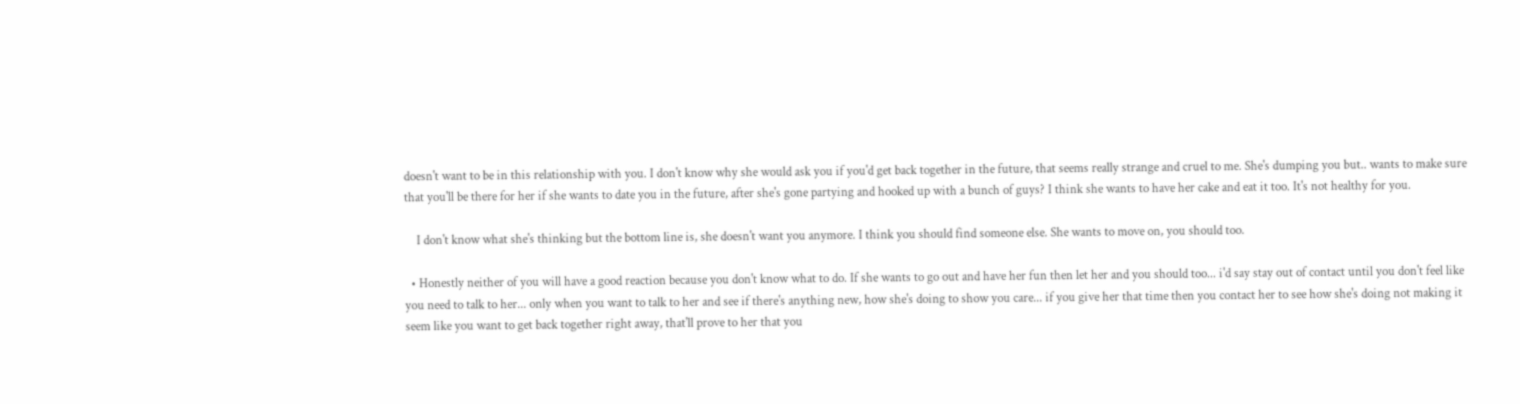doesn't want to be in this relationship with you. I don't know why she would ask you if you'd get back together in the future, that seems really strange and cruel to me. She's dumping you but.. wants to make sure that you'll be there for her if she wants to date you in the future, after she's gone partying and hooked up with a bunch of guys? I think she wants to have her cake and eat it too. It's not healthy for you.

    I don't know what she's thinking but the bottom line is, she doesn't want you anymore. I think you should find someone else. She wants to move on, you should too.

  • Honestly neither of you will have a good reaction because you don't know what to do. If she wants to go out and have her fun then let her and you should too... i'd say stay out of contact until you don't feel like you need to talk to her... only when you want to talk to her and see if there's anything new, how she's doing to show you care... if you give her that time then you contact her to see how she's doing not making it seem like you want to get back together right away, that'll prove to her that you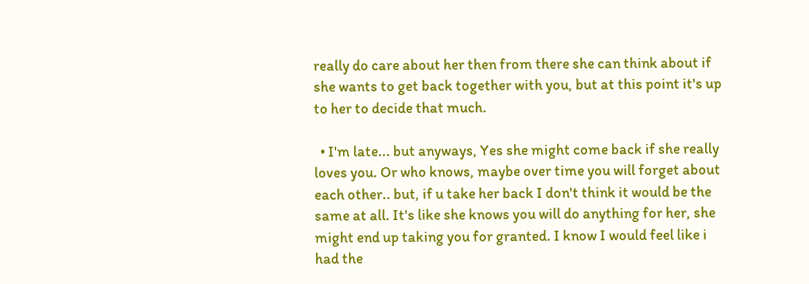really do care about her then from there she can think about if she wants to get back together with you, but at this point it's up to her to decide that much.

  • I'm late... but anyways, Yes she might come back if she really loves you. Or who knows, maybe over time you will forget about each other.. but, if u take her back I don't think it would be the same at all. It's like she knows you will do anything for her, she might end up taking you for granted. I know I would feel like i had the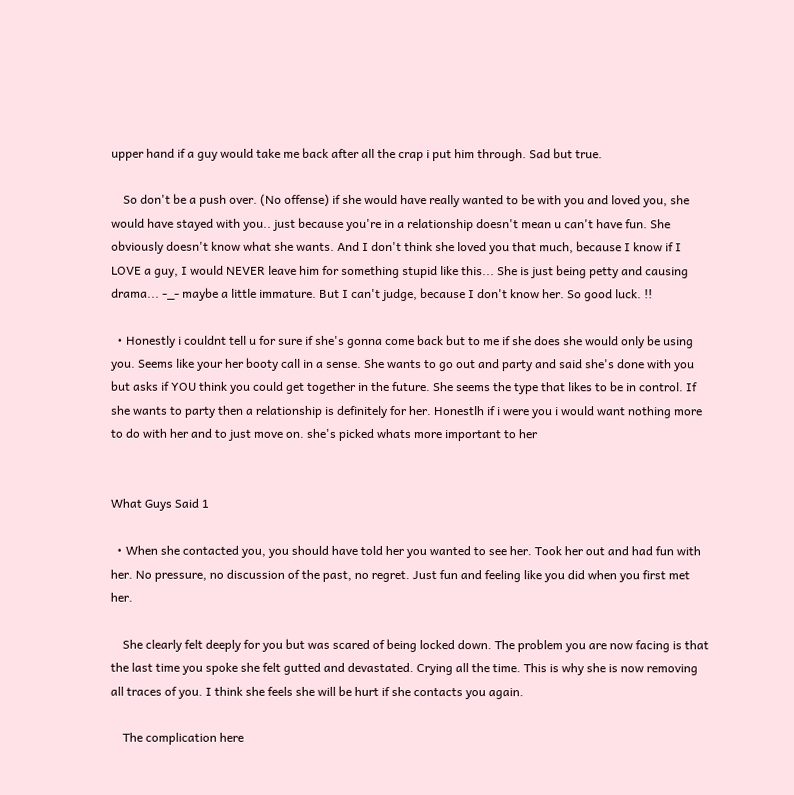upper hand if a guy would take me back after all the crap i put him through. Sad but true.

    So don't be a push over. (No offense) if she would have really wanted to be with you and loved you, she would have stayed with you.. just because you're in a relationship doesn't mean u can't have fun. She obviously doesn't know what she wants. And I don't think she loved you that much, because I know if I LOVE a guy, I would NEVER leave him for something stupid like this... She is just being petty and causing drama... -_- maybe a little immature. But I can't judge, because I don't know her. So good luck. !!

  • Honestly i couldnt tell u for sure if she's gonna come back but to me if she does she would only be using you. Seems like your her booty call in a sense. She wants to go out and party and said she's done with you but asks if YOU think you could get together in the future. She seems the type that likes to be in control. If she wants to party then a relationship is definitely for her. Honestlh if i were you i would want nothing more to do with her and to just move on. she's picked whats more important to her


What Guys Said 1

  • When she contacted you, you should have told her you wanted to see her. Took her out and had fun with her. No pressure, no discussion of the past, no regret. Just fun and feeling like you did when you first met her.

    She clearly felt deeply for you but was scared of being locked down. The problem you are now facing is that the last time you spoke she felt gutted and devastated. Crying all the time. This is why she is now removing all traces of you. I think she feels she will be hurt if she contacts you again.

    The complication here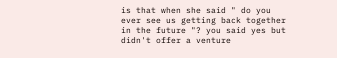is that when she said " do you ever see us getting back together in the future "? you said yes but didn't offer a venture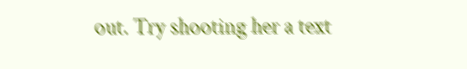out. Try shooting her a text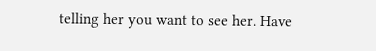telling her you want to see her. Have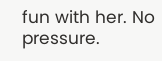fun with her. No pressure.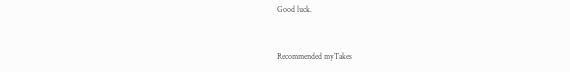Good luck.


Recommended myTakes